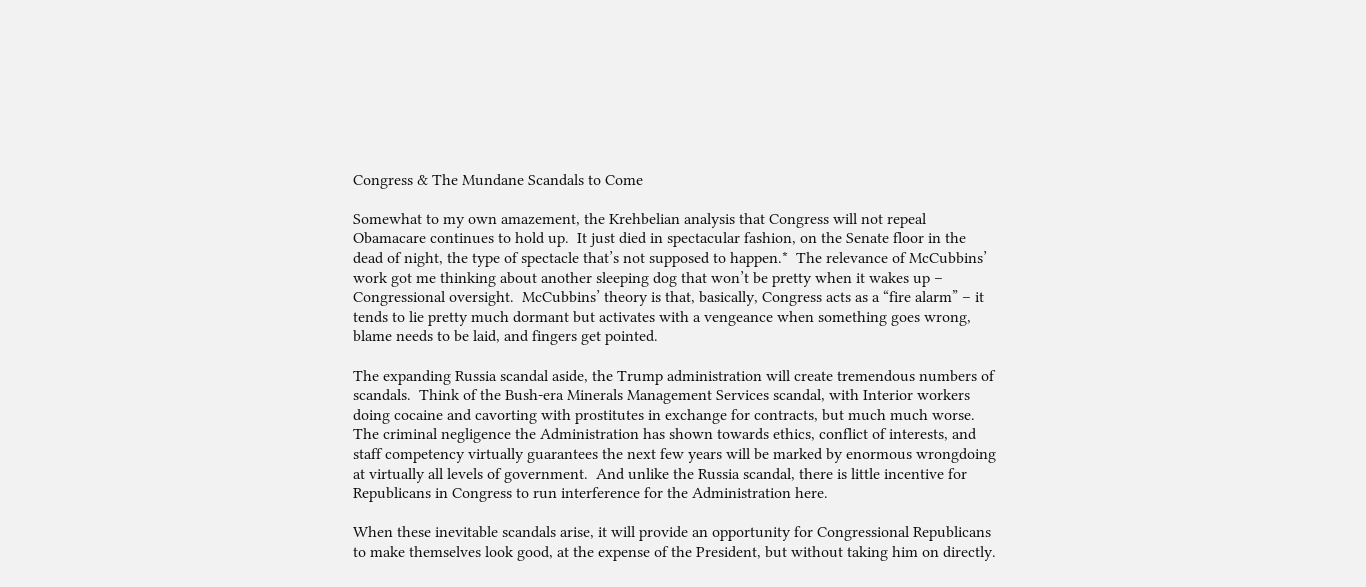Congress & The Mundane Scandals to Come

Somewhat to my own amazement, the Krehbelian analysis that Congress will not repeal Obamacare continues to hold up.  It just died in spectacular fashion, on the Senate floor in the dead of night, the type of spectacle that’s not supposed to happen.*  The relevance of McCubbins’ work got me thinking about another sleeping dog that won’t be pretty when it wakes up – Congressional oversight.  McCubbins’ theory is that, basically, Congress acts as a “fire alarm” – it tends to lie pretty much dormant but activates with a vengeance when something goes wrong, blame needs to be laid, and fingers get pointed.

The expanding Russia scandal aside, the Trump administration will create tremendous numbers of scandals.  Think of the Bush-era Minerals Management Services scandal, with Interior workers doing cocaine and cavorting with prostitutes in exchange for contracts, but much much worse.  The criminal negligence the Administration has shown towards ethics, conflict of interests, and staff competency virtually guarantees the next few years will be marked by enormous wrongdoing at virtually all levels of government.  And unlike the Russia scandal, there is little incentive for Republicans in Congress to run interference for the Administration here.

When these inevitable scandals arise, it will provide an opportunity for Congressional Republicans to make themselves look good, at the expense of the President, but without taking him on directly.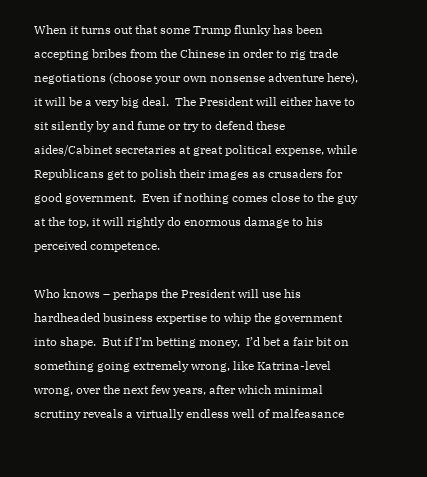When it turns out that some Trump flunky has been accepting bribes from the Chinese in order to rig trade negotiations (choose your own nonsense adventure here), it will be a very big deal.  The President will either have to sit silently by and fume or try to defend these aides/Cabinet secretaries at great political expense, while Republicans get to polish their images as crusaders for good government.  Even if nothing comes close to the guy at the top, it will rightly do enormous damage to his perceived competence.

Who knows – perhaps the President will use his hardheaded business expertise to whip the government into shape.  But if I’m betting money,  I’d bet a fair bit on something going extremely wrong, like Katrina-level wrong, over the next few years, after which minimal scrutiny reveals a virtually endless well of malfeasance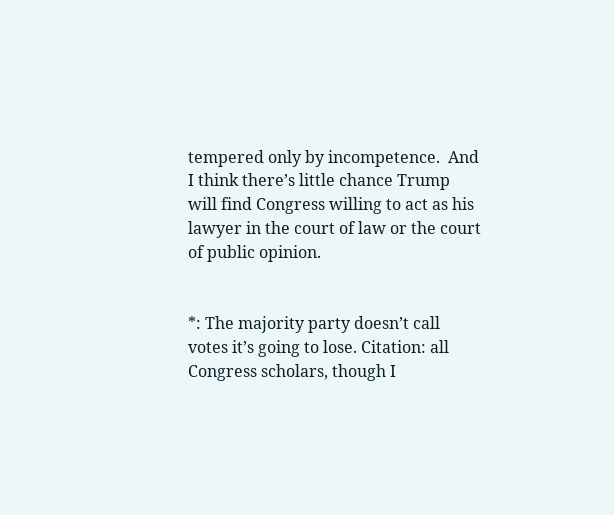tempered only by incompetence.  And I think there’s little chance Trump will find Congress willing to act as his lawyer in the court of law or the court of public opinion.


*: The majority party doesn’t call votes it’s going to lose. Citation: all Congress scholars, though I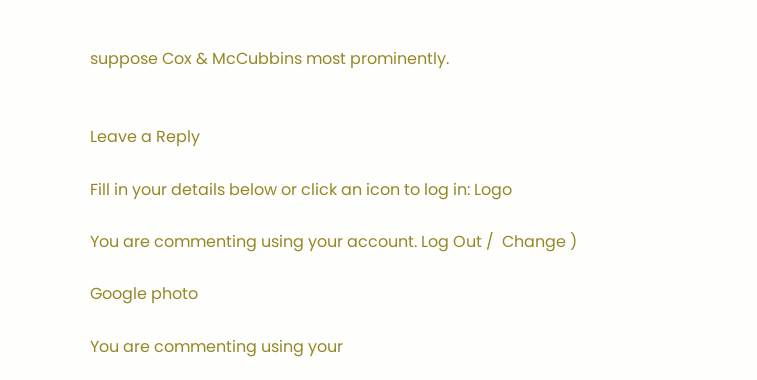suppose Cox & McCubbins most prominently.


Leave a Reply

Fill in your details below or click an icon to log in: Logo

You are commenting using your account. Log Out /  Change )

Google photo

You are commenting using your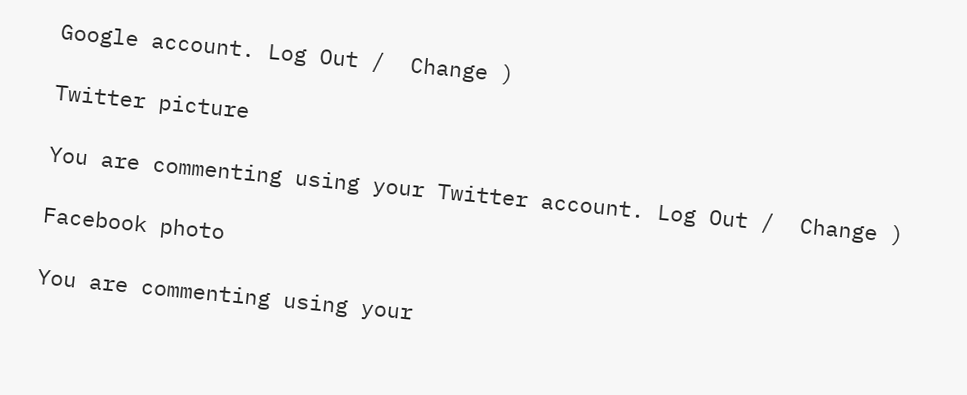Google account. Log Out /  Change )

Twitter picture

You are commenting using your Twitter account. Log Out /  Change )

Facebook photo

You are commenting using your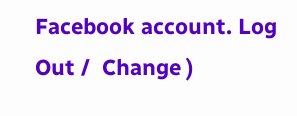Facebook account. Log Out /  Change )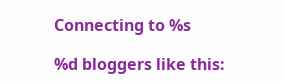Connecting to %s

%d bloggers like this: